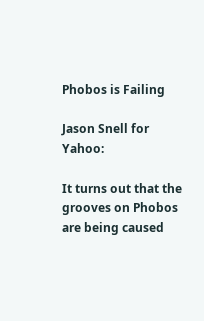Phobos is Failing

Jason Snell for Yahoo:

It turns out that the grooves on Phobos are being caused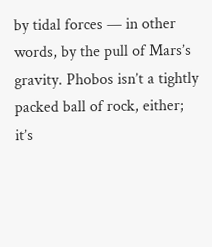by tidal forces — in other words, by the pull of Mars’s gravity. Phobos isn’t a tightly packed ball of rock, either; it’s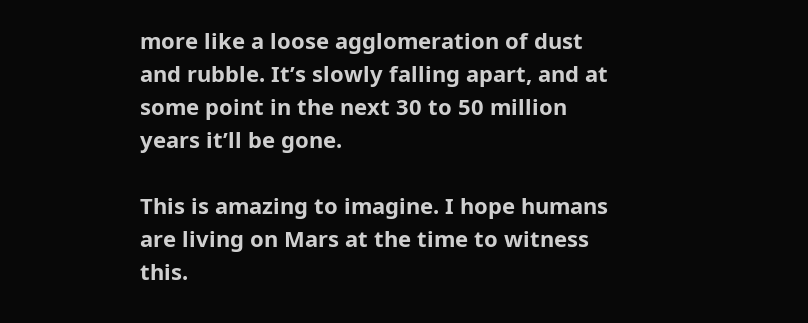more like a loose agglomeration of dust and rubble. It’s slowly falling apart, and at some point in the next 30 to 50 million years it’ll be gone.

This is amazing to imagine. I hope humans are living on Mars at the time to witness this.